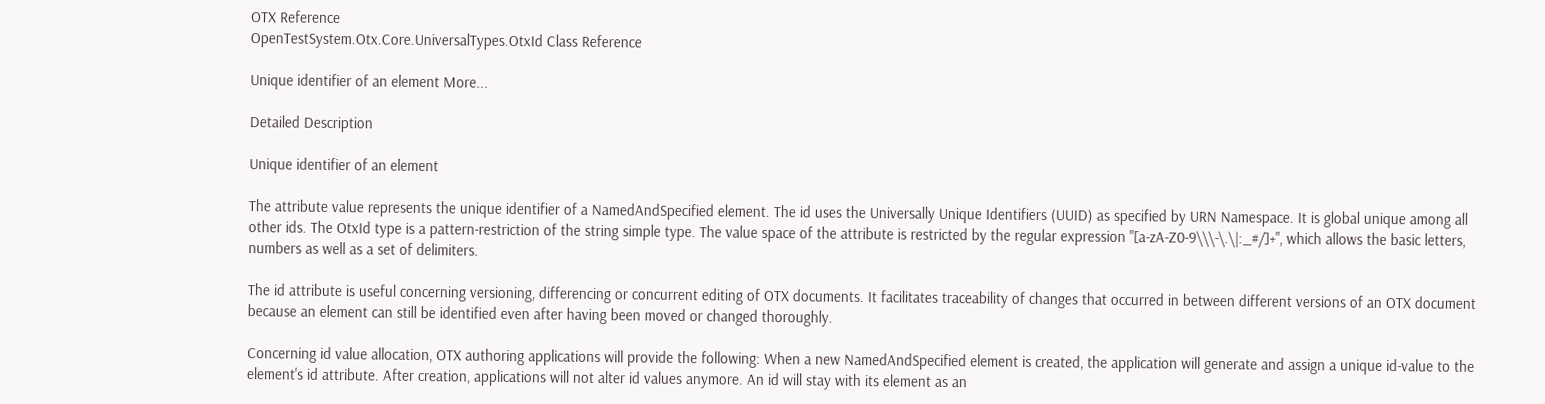OTX Reference
OpenTestSystem.Otx.Core.UniversalTypes.OtxId Class Reference

Unique identifier of an element More...

Detailed Description

Unique identifier of an element

The attribute value represents the unique identifier of a NamedAndSpecified element. The id uses the Universally Unique Identifiers (UUID) as specified by URN Namespace. It is global unique among all other ids. The OtxId type is a pattern-restriction of the string simple type. The value space of the attribute is restricted by the regular expression "[a-zA-Z0-9\\\-\.\|:_#/]+", which allows the basic letters, numbers as well as a set of delimiters.

The id attribute is useful concerning versioning, differencing or concurrent editing of OTX documents. It facilitates traceability of changes that occurred in between different versions of an OTX document because an element can still be identified even after having been moved or changed thoroughly.

Concerning id value allocation, OTX authoring applications will provide the following: When a new NamedAndSpecified element is created, the application will generate and assign a unique id-value to the element's id attribute. After creation, applications will not alter id values anymore. An id will stay with its element as an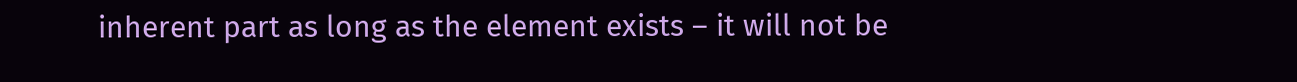inherent part as long as the element exists – it will not be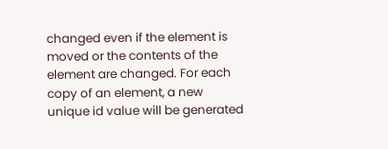changed even if the element is moved or the contents of the element are changed. For each copy of an element, a new unique id value will be generated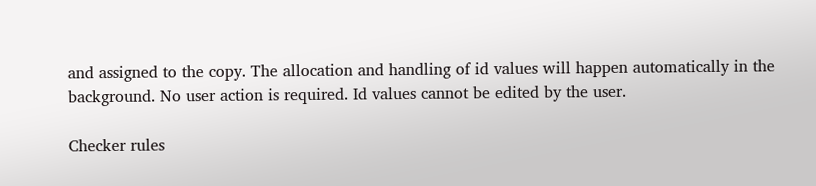and assigned to the copy. The allocation and handling of id values will happen automatically in the background. No user action is required. Id values cannot be edited by the user.

Checker rules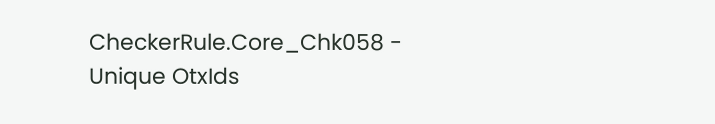CheckerRule.Core_Chk058 - Unique OtxIds